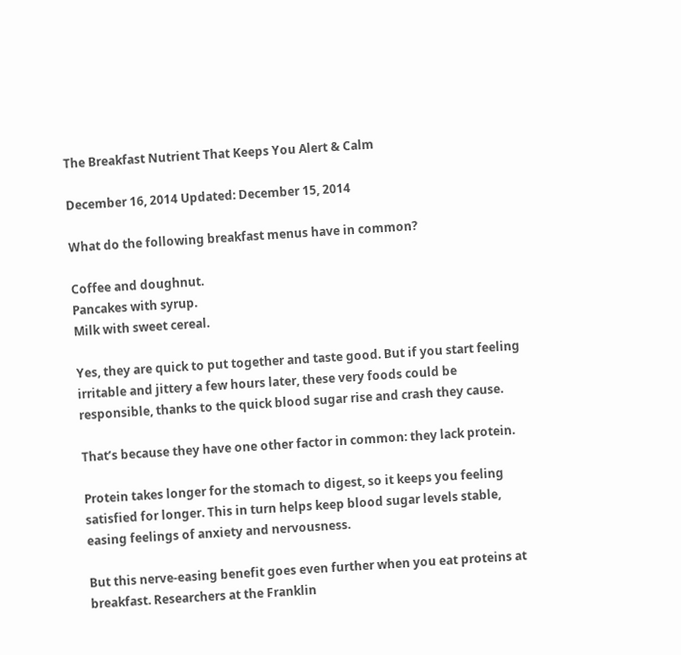The Breakfast Nutrient That Keeps You Alert & Calm

December 16, 2014 Updated: December 15, 2014

What do the following breakfast menus have in common?

Coffee and doughnut.
Pancakes with syrup.
Milk with sweet cereal.

Yes, they are quick to put together and taste good. But if you start feeling irritable and jittery a few hours later, these very foods could be responsible, thanks to the quick blood sugar rise and crash they cause.

That’s because they have one other factor in common: they lack protein.

Protein takes longer for the stomach to digest, so it keeps you feeling satisfied for longer. This in turn helps keep blood sugar levels stable, easing feelings of anxiety and nervousness.

But this nerve-easing benefit goes even further when you eat proteins at breakfast. Researchers at the Franklin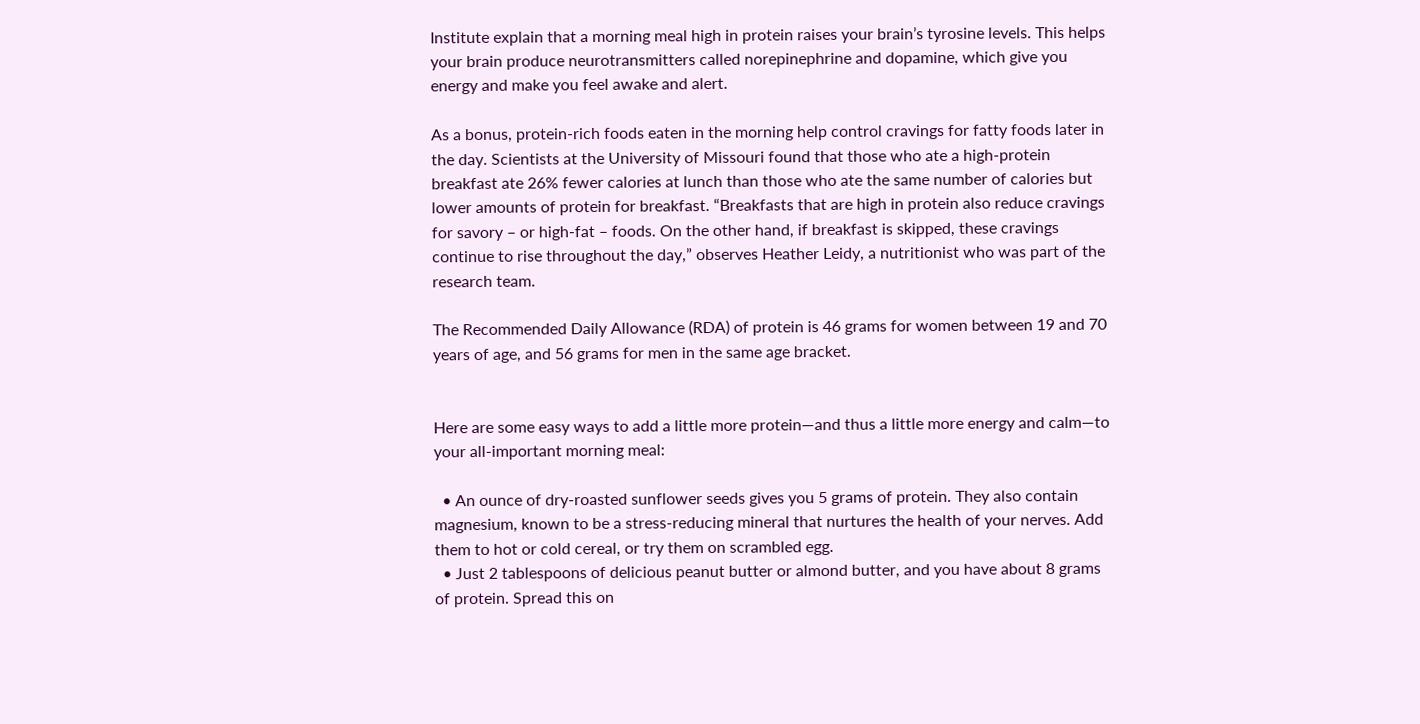Institute explain that a morning meal high in protein raises your brain’s tyrosine levels. This helps your brain produce neurotransmitters called norepinephrine and dopamine, which give you energy and make you feel awake and alert.

As a bonus, protein-rich foods eaten in the morning help control cravings for fatty foods later in the day. Scientists at the University of Missouri found that those who ate a high-protein breakfast ate 26% fewer calories at lunch than those who ate the same number of calories but lower amounts of protein for breakfast. “Breakfasts that are high in protein also reduce cravings for savory – or high-fat – foods. On the other hand, if breakfast is skipped, these cravings continue to rise throughout the day,” observes Heather Leidy, a nutritionist who was part of the research team.

The Recommended Daily Allowance (RDA) of protein is 46 grams for women between 19 and 70 years of age, and 56 grams for men in the same age bracket.


Here are some easy ways to add a little more protein—and thus a little more energy and calm—to your all-important morning meal:

  • An ounce of dry-roasted sunflower seeds gives you 5 grams of protein. They also contain magnesium, known to be a stress-reducing mineral that nurtures the health of your nerves. Add them to hot or cold cereal, or try them on scrambled egg.
  • Just 2 tablespoons of delicious peanut butter or almond butter, and you have about 8 grams of protein. Spread this on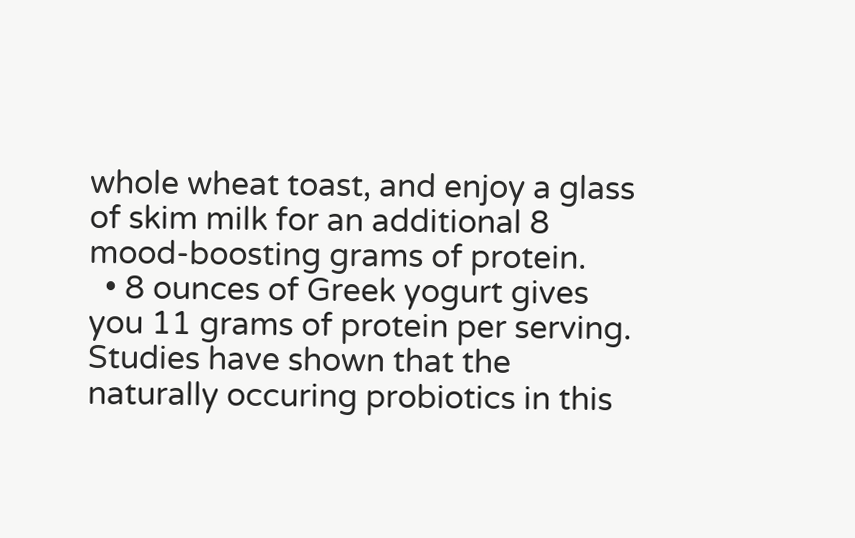whole wheat toast, and enjoy a glass of skim milk for an additional 8 mood-boosting grams of protein.
  • 8 ounces of Greek yogurt gives you 11 grams of protein per serving. Studies have shown that the naturally occuring probiotics in this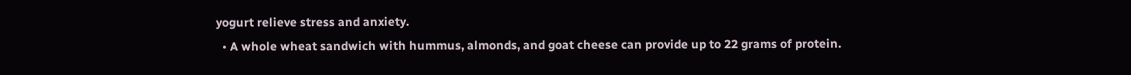yogurt relieve stress and anxiety.
  • A whole wheat sandwich with hummus, almonds, and goat cheese can provide up to 22 grams of protein.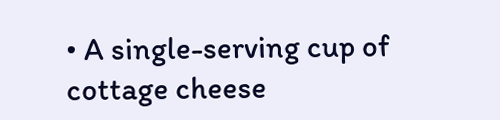• A single-serving cup of cottage cheese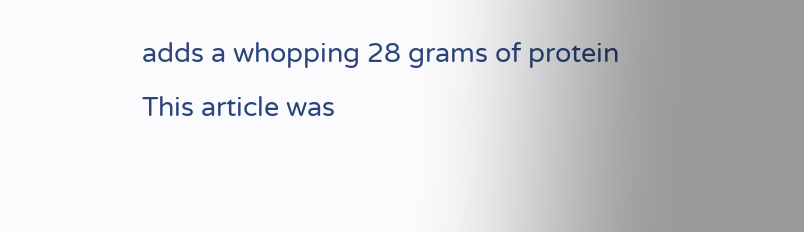adds a whopping 28 grams of protein
This article was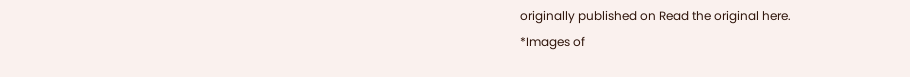originally published on Read the original here.
*Images of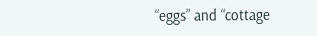“eggs” and “cottage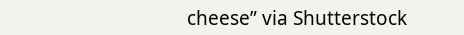cheese” via Shutterstock